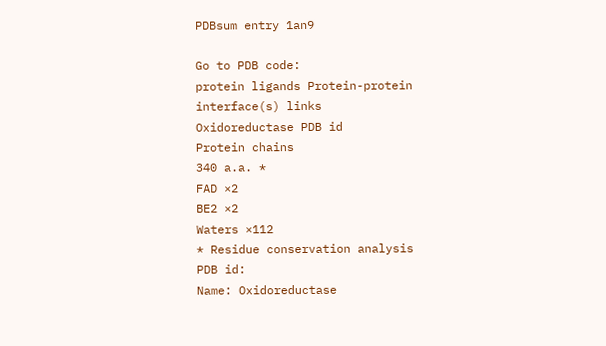PDBsum entry 1an9

Go to PDB code:
protein ligands Protein-protein interface(s) links
Oxidoreductase PDB id
Protein chains
340 a.a. *
FAD ×2
BE2 ×2
Waters ×112
* Residue conservation analysis
PDB id:
Name: Oxidoreductase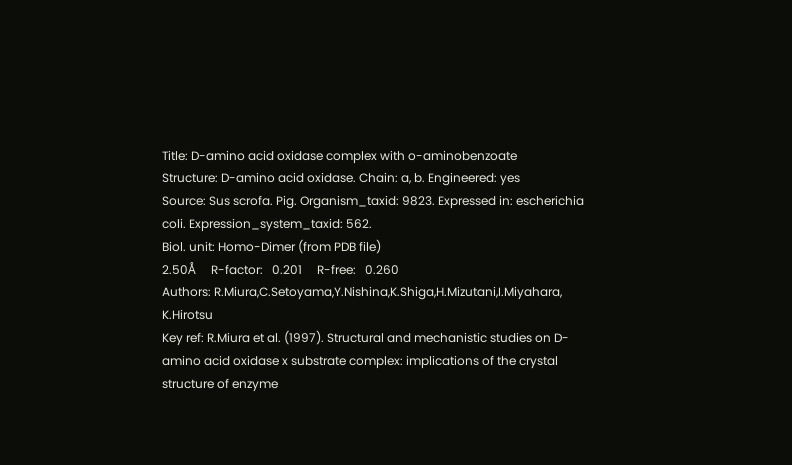Title: D-amino acid oxidase complex with o-aminobenzoate
Structure: D-amino acid oxidase. Chain: a, b. Engineered: yes
Source: Sus scrofa. Pig. Organism_taxid: 9823. Expressed in: escherichia coli. Expression_system_taxid: 562.
Biol. unit: Homo-Dimer (from PDB file)
2.50Å     R-factor:   0.201     R-free:   0.260
Authors: R.Miura,C.Setoyama,Y.Nishina,K.Shiga,H.Mizutani,I.Miyahara, K.Hirotsu
Key ref: R.Miura et al. (1997). Structural and mechanistic studies on D-amino acid oxidase x substrate complex: implications of the crystal structure of enzyme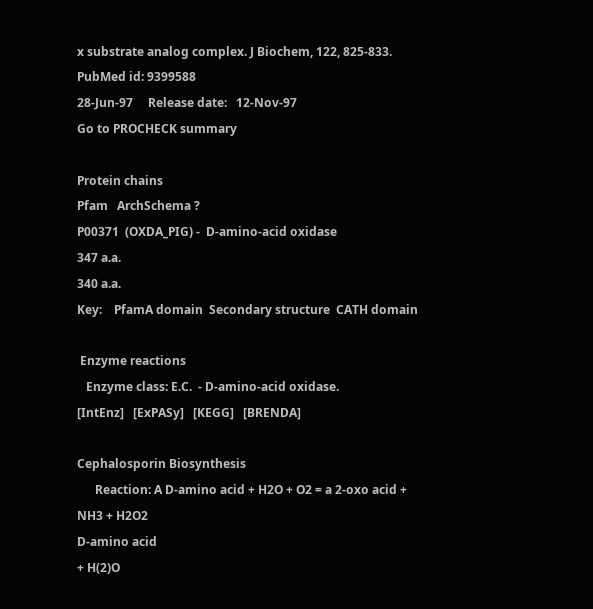x substrate analog complex. J Biochem, 122, 825-833. PubMed id: 9399588
28-Jun-97     Release date:   12-Nov-97
Go to PROCHECK summary

Protein chains
Pfam   ArchSchema ?
P00371  (OXDA_PIG) -  D-amino-acid oxidase
347 a.a.
340 a.a.
Key:    PfamA domain  Secondary structure  CATH domain

 Enzyme reactions
   Enzyme class: E.C.  - D-amino-acid oxidase.
[IntEnz]   [ExPASy]   [KEGG]   [BRENDA]

Cephalosporin Biosynthesis
      Reaction: A D-amino acid + H2O + O2 = a 2-oxo acid + NH3 + H2O2
D-amino acid
+ H(2)O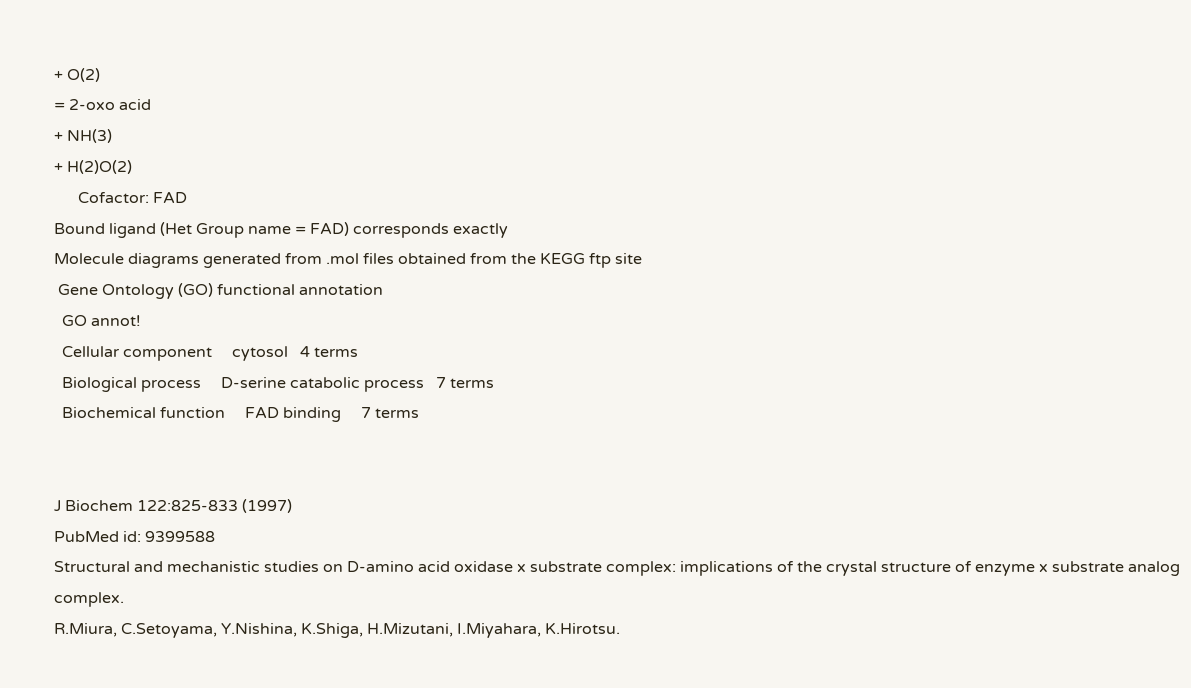+ O(2)
= 2-oxo acid
+ NH(3)
+ H(2)O(2)
      Cofactor: FAD
Bound ligand (Het Group name = FAD) corresponds exactly
Molecule diagrams generated from .mol files obtained from the KEGG ftp site
 Gene Ontology (GO) functional annotation
  GO annot!
  Cellular component     cytosol   4 terms
  Biological process     D-serine catabolic process   7 terms
  Biochemical function     FAD binding     7 terms


J Biochem 122:825-833 (1997)
PubMed id: 9399588
Structural and mechanistic studies on D-amino acid oxidase x substrate complex: implications of the crystal structure of enzyme x substrate analog complex.
R.Miura, C.Setoyama, Y.Nishina, K.Shiga, H.Mizutani, I.Miyahara, K.Hirotsu.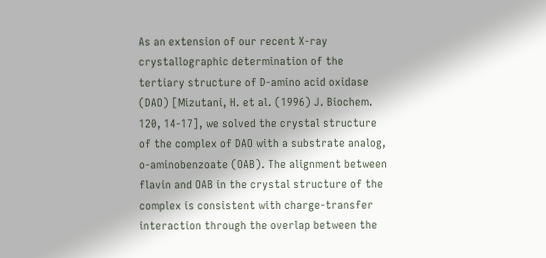As an extension of our recent X-ray crystallographic determination of the tertiary structure of D-amino acid oxidase (DAO) [Mizutani, H. et al. (1996) J. Biochem. 120, 14-17], we solved the crystal structure of the complex of DAO with a substrate analog, o-aminobenzoate (OAB). The alignment between flavin and OAB in the crystal structure of the complex is consistent with charge-transfer interaction through the overlap between the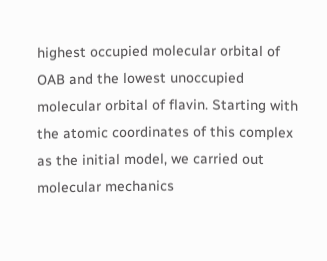highest occupied molecular orbital of OAB and the lowest unoccupied molecular orbital of flavin. Starting with the atomic coordinates of this complex as the initial model, we carried out molecular mechanics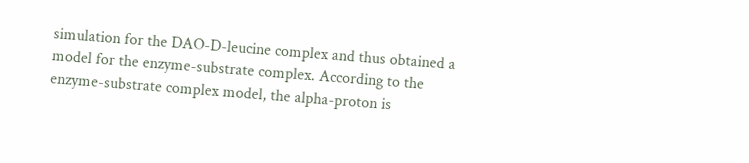simulation for the DAO-D-leucine complex and thus obtained a model for the enzyme-substrate complex. According to the enzyme-substrate complex model, the alpha-proton is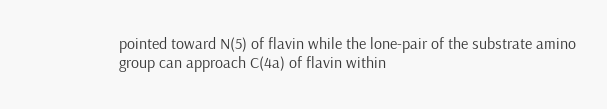pointed toward N(5) of flavin while the lone-pair of the substrate amino group can approach C(4a) of flavin within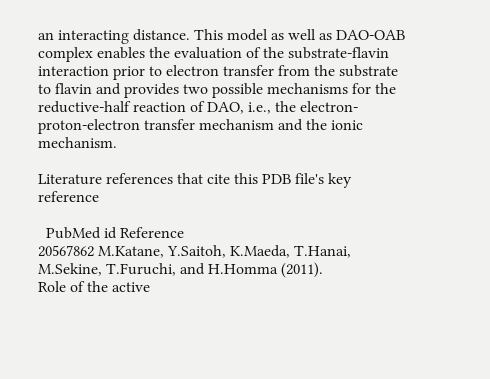an interacting distance. This model as well as DAO-OAB complex enables the evaluation of the substrate-flavin interaction prior to electron transfer from the substrate to flavin and provides two possible mechanisms for the reductive-half reaction of DAO, i.e., the electron-proton-electron transfer mechanism and the ionic mechanism.

Literature references that cite this PDB file's key reference

  PubMed id Reference
20567862 M.Katane, Y.Saitoh, K.Maeda, T.Hanai, M.Sekine, T.Furuchi, and H.Homma (2011).
Role of the active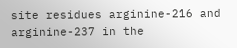site residues arginine-216 and arginine-237 in the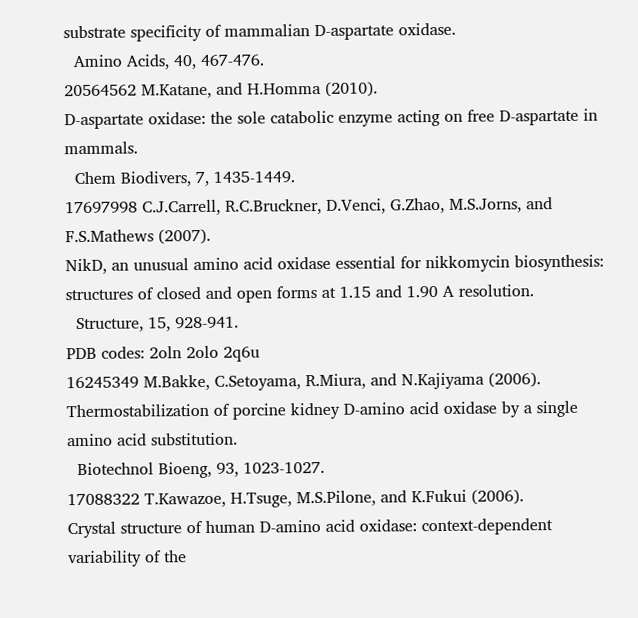substrate specificity of mammalian D-aspartate oxidase.
  Amino Acids, 40, 467-476.
20564562 M.Katane, and H.Homma (2010).
D-aspartate oxidase: the sole catabolic enzyme acting on free D-aspartate in mammals.
  Chem Biodivers, 7, 1435-1449.
17697998 C.J.Carrell, R.C.Bruckner, D.Venci, G.Zhao, M.S.Jorns, and F.S.Mathews (2007).
NikD, an unusual amino acid oxidase essential for nikkomycin biosynthesis: structures of closed and open forms at 1.15 and 1.90 A resolution.
  Structure, 15, 928-941.
PDB codes: 2oln 2olo 2q6u
16245349 M.Bakke, C.Setoyama, R.Miura, and N.Kajiyama (2006).
Thermostabilization of porcine kidney D-amino acid oxidase by a single amino acid substitution.
  Biotechnol Bioeng, 93, 1023-1027.
17088322 T.Kawazoe, H.Tsuge, M.S.Pilone, and K.Fukui (2006).
Crystal structure of human D-amino acid oxidase: context-dependent variability of the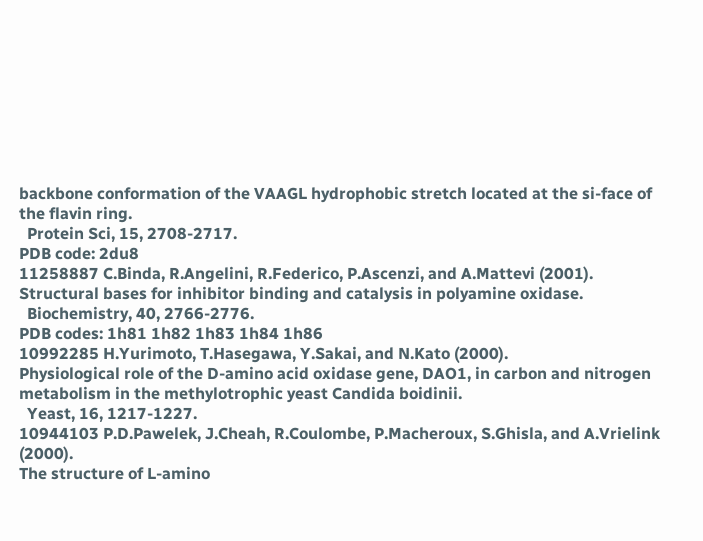backbone conformation of the VAAGL hydrophobic stretch located at the si-face of the flavin ring.
  Protein Sci, 15, 2708-2717.
PDB code: 2du8
11258887 C.Binda, R.Angelini, R.Federico, P.Ascenzi, and A.Mattevi (2001).
Structural bases for inhibitor binding and catalysis in polyamine oxidase.
  Biochemistry, 40, 2766-2776.
PDB codes: 1h81 1h82 1h83 1h84 1h86
10992285 H.Yurimoto, T.Hasegawa, Y.Sakai, and N.Kato (2000).
Physiological role of the D-amino acid oxidase gene, DAO1, in carbon and nitrogen metabolism in the methylotrophic yeast Candida boidinii.
  Yeast, 16, 1217-1227.
10944103 P.D.Pawelek, J.Cheah, R.Coulombe, P.Macheroux, S.Ghisla, and A.Vrielink (2000).
The structure of L-amino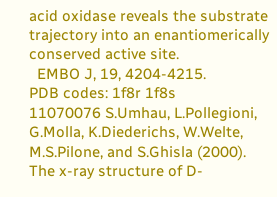acid oxidase reveals the substrate trajectory into an enantiomerically conserved active site.
  EMBO J, 19, 4204-4215.
PDB codes: 1f8r 1f8s
11070076 S.Umhau, L.Pollegioni, G.Molla, K.Diederichs, W.Welte, M.S.Pilone, and S.Ghisla (2000).
The x-ray structure of D-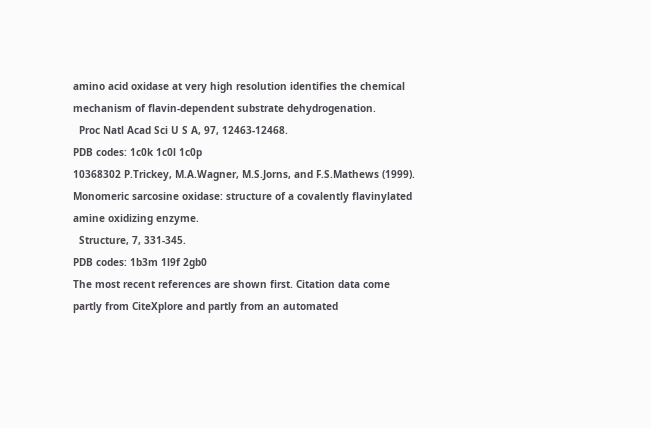amino acid oxidase at very high resolution identifies the chemical mechanism of flavin-dependent substrate dehydrogenation.
  Proc Natl Acad Sci U S A, 97, 12463-12468.
PDB codes: 1c0k 1c0l 1c0p
10368302 P.Trickey, M.A.Wagner, M.S.Jorns, and F.S.Mathews (1999).
Monomeric sarcosine oxidase: structure of a covalently flavinylated amine oxidizing enzyme.
  Structure, 7, 331-345.
PDB codes: 1b3m 1l9f 2gb0
The most recent references are shown first. Citation data come partly from CiteXplore and partly from an automated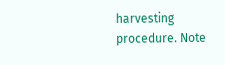harvesting procedure. Note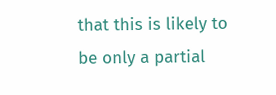that this is likely to be only a partial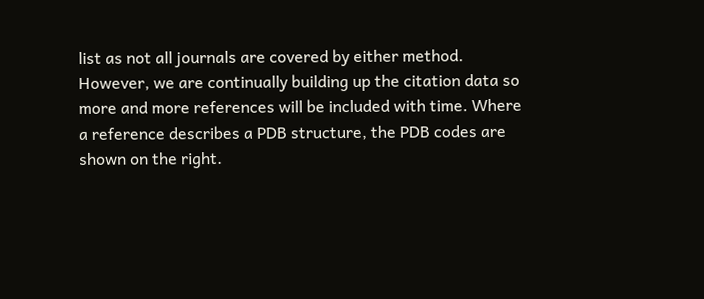list as not all journals are covered by either method. However, we are continually building up the citation data so more and more references will be included with time. Where a reference describes a PDB structure, the PDB codes are shown on the right.